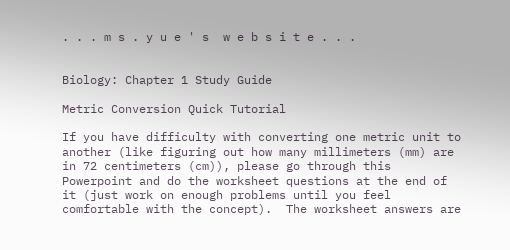. . . m s . y u e ' s  w e b s i t e . . .


Biology: Chapter 1 Study Guide

Metric Conversion Quick Tutorial

If you have difficulty with converting one metric unit to another (like figuring out how many millimeters (mm) are in 72 centimeters (cm)), please go through this Powerpoint and do the worksheet questions at the end of it (just work on enough problems until you feel comfortable with the concept).  The worksheet answers are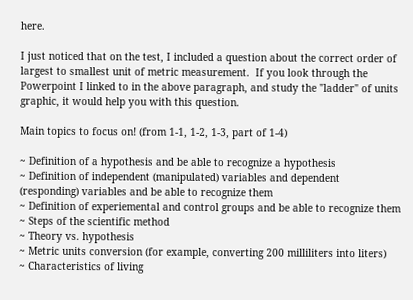here.

I just noticed that on the test, I included a question about the correct order of largest to smallest unit of metric measurement.  If you look through the Powerpoint I linked to in the above paragraph, and study the "ladder" of units graphic, it would help you with this question.

Main topics to focus on! (from 1-1, 1-2, 1-3, part of 1-4)

~ Definition of a hypothesis and be able to recognize a hypothesis
~ Definition of independent (manipulated) variables and dependent (responding) variables and be able to recognize them
~ Definition of experiemental and control groups and be able to recognize them
~ Steps of the scientific method
~ Theory vs. hypothesis
~ Metric units conversion (for example, converting 200 milliliters into liters)
~ Characteristics of living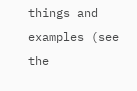things and examples (see the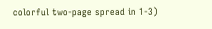colorful two-page spread in 1-3)